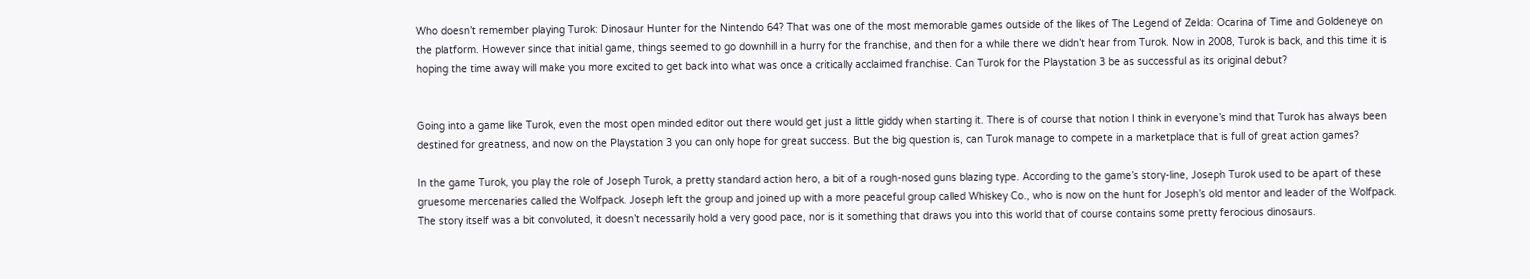Who doesn’t remember playing Turok: Dinosaur Hunter for the Nintendo 64? That was one of the most memorable games outside of the likes of The Legend of Zelda: Ocarina of Time and Goldeneye on the platform. However since that initial game, things seemed to go downhill in a hurry for the franchise, and then for a while there we didn’t hear from Turok. Now in 2008, Turok is back, and this time it is hoping the time away will make you more excited to get back into what was once a critically acclaimed franchise. Can Turok for the Playstation 3 be as successful as its original debut?


Going into a game like Turok, even the most open minded editor out there would get just a little giddy when starting it. There is of course that notion I think in everyone’s mind that Turok has always been destined for greatness, and now on the Playstation 3 you can only hope for great success. But the big question is, can Turok manage to compete in a marketplace that is full of great action games?

In the game Turok, you play the role of Joseph Turok, a pretty standard action hero, a bit of a rough-nosed guns blazing type. According to the game’s story-line, Joseph Turok used to be apart of these gruesome mercenaries called the Wolfpack. Joseph left the group and joined up with a more peaceful group called Whiskey Co., who is now on the hunt for Joseph’s old mentor and leader of the Wolfpack. The story itself was a bit convoluted, it doesn’t necessarily hold a very good pace, nor is it something that draws you into this world that of course contains some pretty ferocious dinosaurs.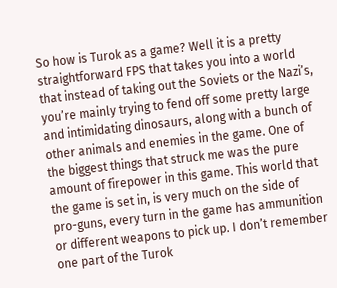So how is Turok as a game? Well it is a pretty straightforward FPS that takes you into a world that instead of taking out the Soviets or the Nazi’s, you’re mainly trying to fend off some pretty large and intimidating dinosaurs, along with a bunch of other animals and enemies in the game. One of the biggest things that struck me was the pure amount of firepower in this game. This world that the game is set in, is very much on the side of pro-guns, every turn in the game has ammunition or different weapons to pick up. I don’t remember one part of the Turok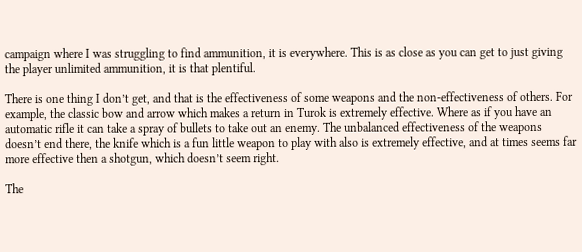campaign where I was struggling to find ammunition, it is everywhere. This is as close as you can get to just giving the player unlimited ammunition, it is that plentiful.

There is one thing I don’t get, and that is the effectiveness of some weapons and the non-effectiveness of others. For example, the classic bow and arrow which makes a return in Turok is extremely effective. Where as if you have an automatic rifle it can take a spray of bullets to take out an enemy. The unbalanced effectiveness of the weapons doesn’t end there, the knife which is a fun little weapon to play with also is extremely effective, and at times seems far more effective then a shotgun, which doesn’t seem right.

The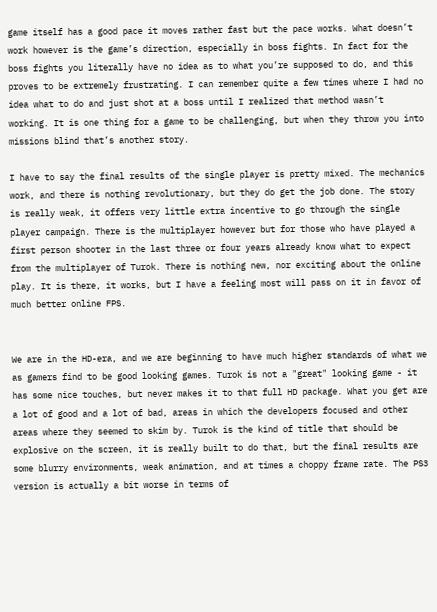game itself has a good pace it moves rather fast but the pace works. What doesn’t work however is the game’s direction, especially in boss fights. In fact for the boss fights you literally have no idea as to what you’re supposed to do, and this proves to be extremely frustrating. I can remember quite a few times where I had no idea what to do and just shot at a boss until I realized that method wasn’t working. It is one thing for a game to be challenging, but when they throw you into missions blind that’s another story.

I have to say the final results of the single player is pretty mixed. The mechanics work, and there is nothing revolutionary, but they do get the job done. The story is really weak, it offers very little extra incentive to go through the single player campaign. There is the multiplayer however but for those who have played a first person shooter in the last three or four years already know what to expect from the multiplayer of Turok. There is nothing new, nor exciting about the online play. It is there, it works, but I have a feeling most will pass on it in favor of much better online FPS.


We are in the HD-era, and we are beginning to have much higher standards of what we as gamers find to be good looking games. Turok is not a "great" looking game - it has some nice touches, but never makes it to that full HD package. What you get are a lot of good and a lot of bad, areas in which the developers focused and other areas where they seemed to skim by. Turok is the kind of title that should be explosive on the screen, it is really built to do that, but the final results are some blurry environments, weak animation, and at times a choppy frame rate. The PS3 version is actually a bit worse in terms of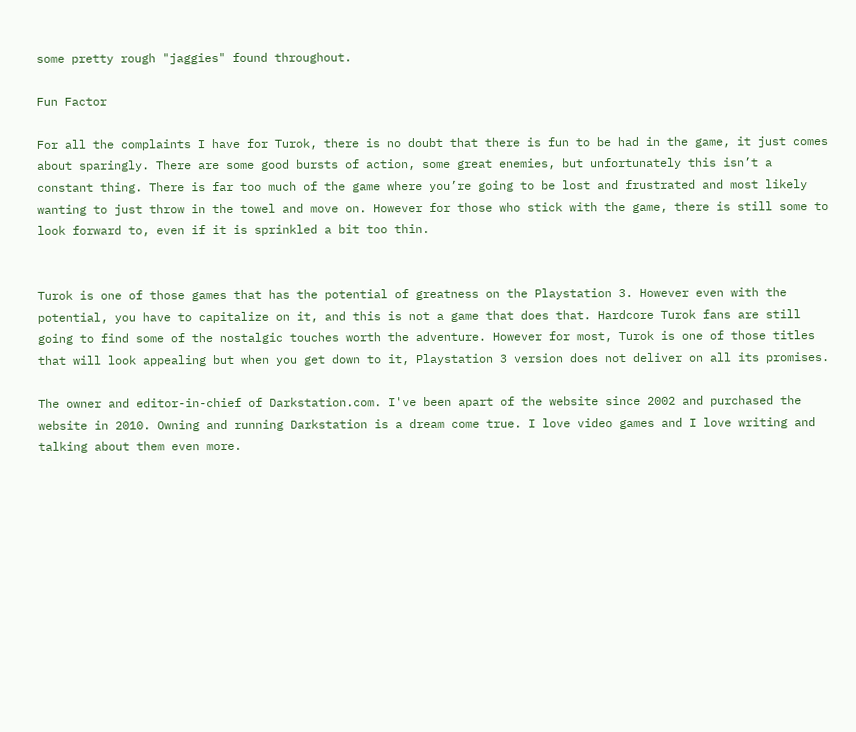some pretty rough "jaggies" found throughout.

Fun Factor

For all the complaints I have for Turok, there is no doubt that there is fun to be had in the game, it just comes about sparingly. There are some good bursts of action, some great enemies, but unfortunately this isn’t a constant thing. There is far too much of the game where you’re going to be lost and frustrated and most likely wanting to just throw in the towel and move on. However for those who stick with the game, there is still some to look forward to, even if it is sprinkled a bit too thin.


Turok is one of those games that has the potential of greatness on the Playstation 3. However even with the potential, you have to capitalize on it, and this is not a game that does that. Hardcore Turok fans are still going to find some of the nostalgic touches worth the adventure. However for most, Turok is one of those titles that will look appealing but when you get down to it, Playstation 3 version does not deliver on all its promises.

The owner and editor-in-chief of Darkstation.com. I've been apart of the website since 2002 and purchased the website in 2010. Owning and running Darkstation is a dream come true. I love video games and I love writing and talking about them even more.